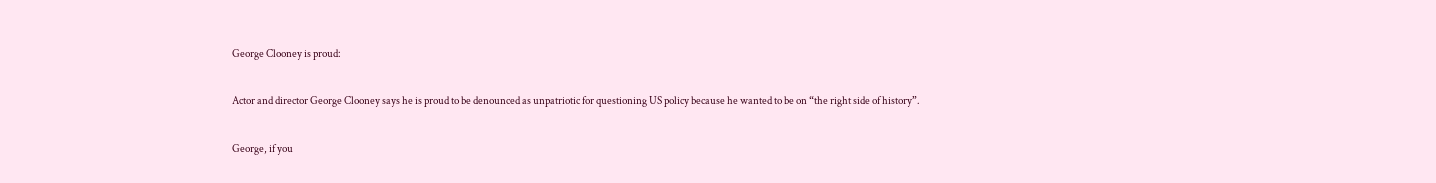George Clooney is proud:

Actor and director George Clooney says he is proud to be denounced as unpatriotic for questioning US policy because he wanted to be on “the right side of history”.

George, if you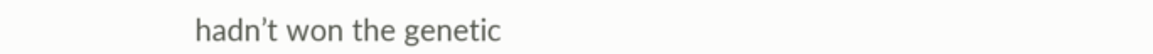hadn’t won the genetic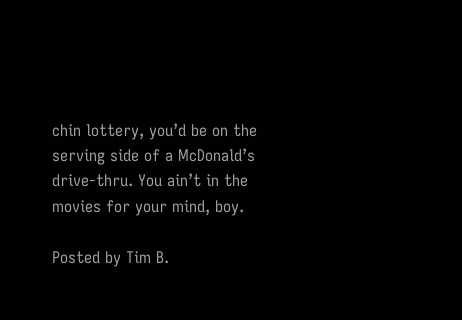chin lottery, you’d be on the serving side of a McDonald’s drive-thru. You ain’t in the movies for your mind, boy.

Posted by Tim B.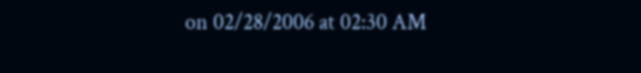on 02/28/2006 at 02:30 AM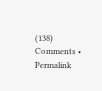(138) Comments • Permalink